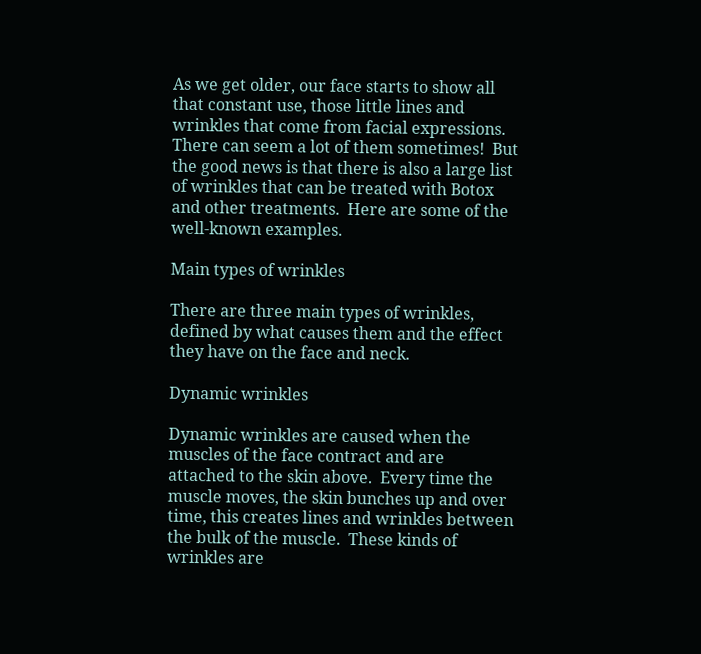As we get older, our face starts to show all that constant use, those little lines and wrinkles that come from facial expressions.  There can seem a lot of them sometimes!  But the good news is that there is also a large list of wrinkles that can be treated with Botox and other treatments.  Here are some of the well-known examples.

Main types of wrinkles

There are three main types of wrinkles, defined by what causes them and the effect they have on the face and neck.

Dynamic wrinkles

Dynamic wrinkles are caused when the muscles of the face contract and are attached to the skin above.  Every time the muscle moves, the skin bunches up and over time, this creates lines and wrinkles between the bulk of the muscle.  These kinds of wrinkles are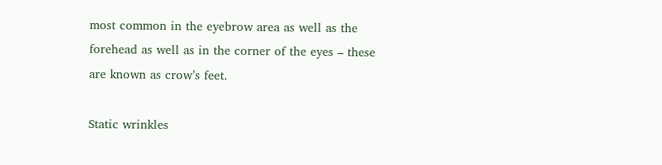most common in the eyebrow area as well as the forehead as well as in the corner of the eyes – these are known as crow’s feet.

Static wrinkles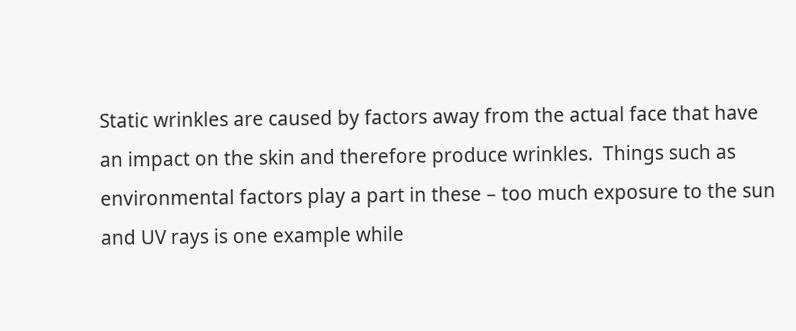Static wrinkles are caused by factors away from the actual face that have an impact on the skin and therefore produce wrinkles.  Things such as environmental factors play a part in these – too much exposure to the sun and UV rays is one example while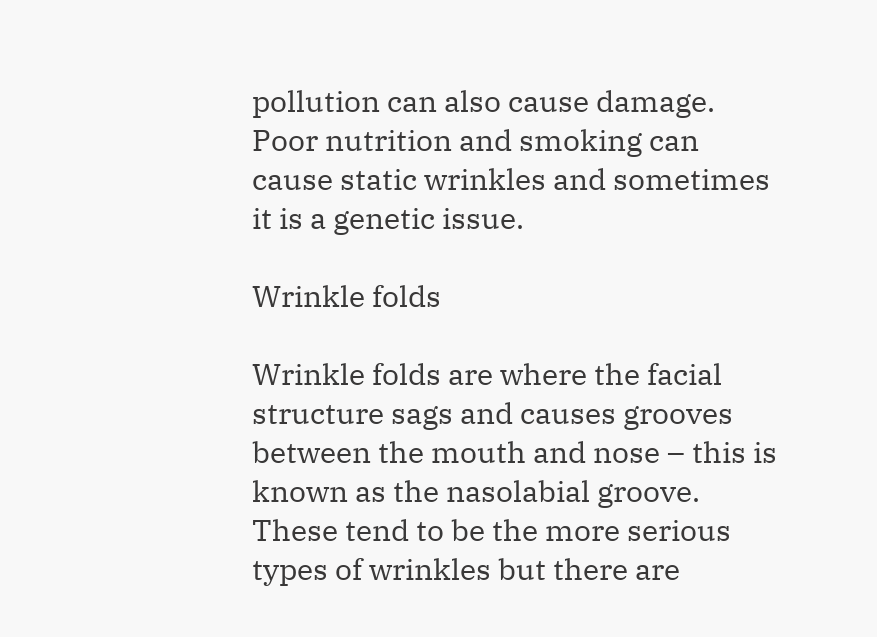pollution can also cause damage.  Poor nutrition and smoking can cause static wrinkles and sometimes it is a genetic issue.

Wrinkle folds

Wrinkle folds are where the facial structure sags and causes grooves between the mouth and nose – this is known as the nasolabial groove.  These tend to be the more serious types of wrinkles but there are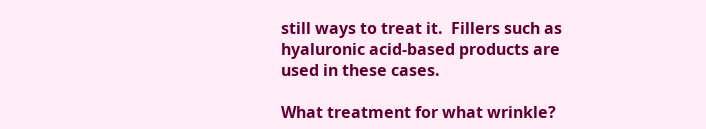still ways to treat it.  Fillers such as hyaluronic acid-based products are used in these cases.

What treatment for what wrinkle?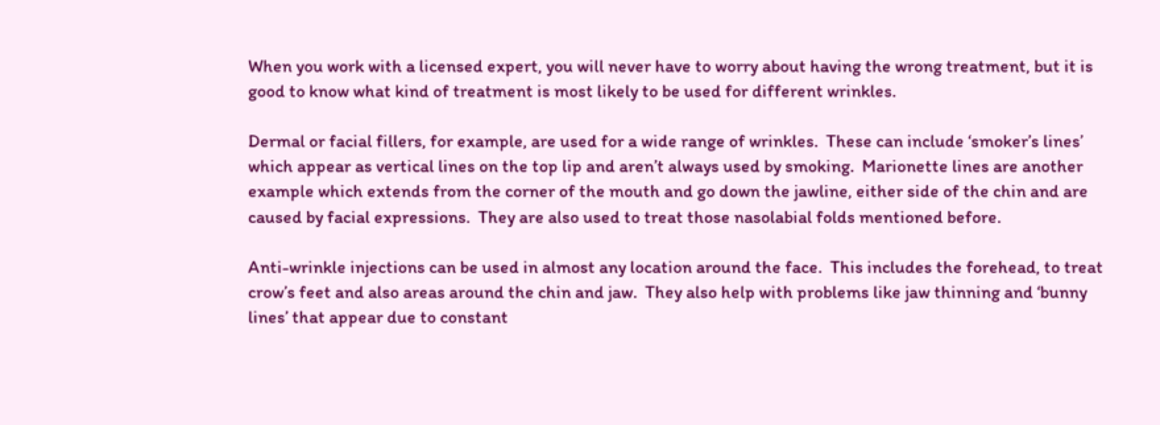When you work with a licensed expert, you will never have to worry about having the wrong treatment, but it is good to know what kind of treatment is most likely to be used for different wrinkles.

Dermal or facial fillers, for example, are used for a wide range of wrinkles.  These can include ‘smoker’s lines’ which appear as vertical lines on the top lip and aren’t always used by smoking.  Marionette lines are another example which extends from the corner of the mouth and go down the jawline, either side of the chin and are caused by facial expressions.  They are also used to treat those nasolabial folds mentioned before.

Anti-wrinkle injections can be used in almost any location around the face.  This includes the forehead, to treat crow’s feet and also areas around the chin and jaw.  They also help with problems like jaw thinning and ‘bunny lines’ that appear due to constant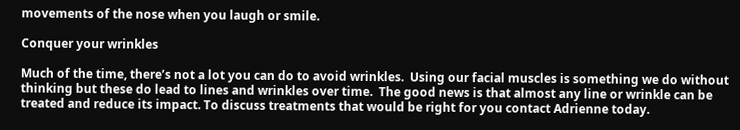movements of the nose when you laugh or smile.

Conquer your wrinkles

Much of the time, there’s not a lot you can do to avoid wrinkles.  Using our facial muscles is something we do without thinking but these do lead to lines and wrinkles over time.  The good news is that almost any line or wrinkle can be treated and reduce its impact. To discuss treatments that would be right for you contact Adrienne today.